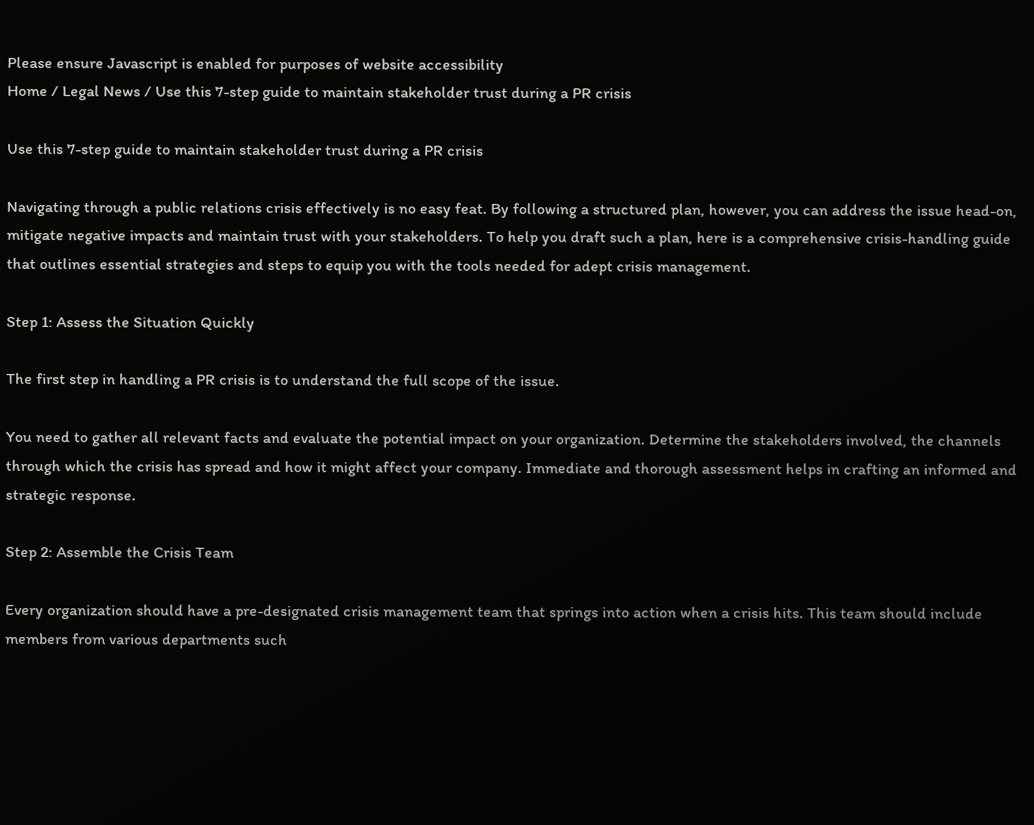Please ensure Javascript is enabled for purposes of website accessibility
Home / Legal News / Use this 7-step guide to maintain stakeholder trust during a PR crisis

Use this 7-step guide to maintain stakeholder trust during a PR crisis

Navigating through a public relations crisis effectively is no easy feat. By following a structured plan, however, you can address the issue head-on, mitigate negative impacts and maintain trust with your stakeholders. To help you draft such a plan, here is a comprehensive crisis-handling guide that outlines essential strategies and steps to equip you with the tools needed for adept crisis management.

Step 1: Assess the Situation Quickly

The first step in handling a PR crisis is to understand the full scope of the issue.

You need to gather all relevant facts and evaluate the potential impact on your organization. Determine the stakeholders involved, the channels through which the crisis has spread and how it might affect your company. Immediate and thorough assessment helps in crafting an informed and strategic response.

Step 2: Assemble the Crisis Team

Every organization should have a pre-designated crisis management team that springs into action when a crisis hits. This team should include members from various departments such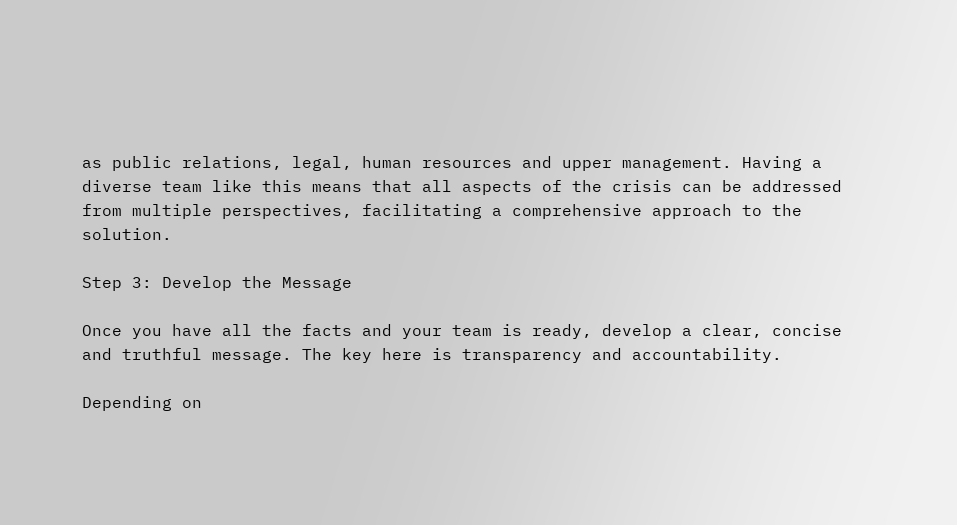as public relations, legal, human resources and upper management. Having a diverse team like this means that all aspects of the crisis can be addressed from multiple perspectives, facilitating a comprehensive approach to the solution.

Step 3: Develop the Message

Once you have all the facts and your team is ready, develop a clear, concise and truthful message. The key here is transparency and accountability.

Depending on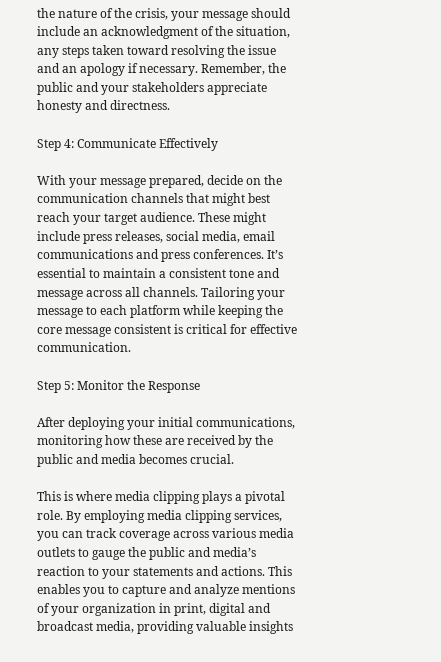the nature of the crisis, your message should include an acknowledgment of the situation, any steps taken toward resolving the issue and an apology if necessary. Remember, the public and your stakeholders appreciate honesty and directness.

Step 4: Communicate Effectively

With your message prepared, decide on the communication channels that might best reach your target audience. These might include press releases, social media, email communications and press conferences. It’s essential to maintain a consistent tone and message across all channels. Tailoring your message to each platform while keeping the core message consistent is critical for effective communication.

Step 5: Monitor the Response

After deploying your initial communications, monitoring how these are received by the public and media becomes crucial.

This is where media clipping plays a pivotal role. By employing media clipping services, you can track coverage across various media outlets to gauge the public and media’s reaction to your statements and actions. This enables you to capture and analyze mentions of your organization in print, digital and broadcast media, providing valuable insights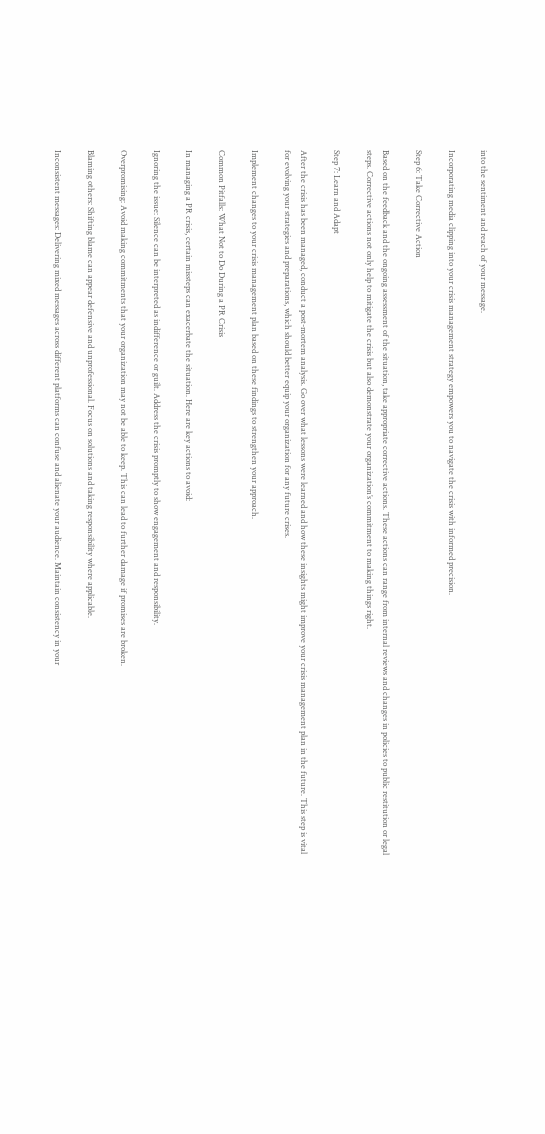into the sentiment and reach of your message.

Incorporating media clipping into your crisis management strategy empowers you to navigate the crisis with informed precision.

Step 6: Take Corrective Action

Based on the feedback and the ongoing assessment of the situation, take appropriate corrective actions. These actions can range from internal reviews and changes in policies to public restitution or legal steps. Corrective actions not only help to mitigate the crisis but also demonstrate your organization’s commitment to making things right.

Step 7: Learn and Adapt

After the crisis has been managed, conduct a post-mortem analysis. Go over what lessons were learned and how these insights might improve your crisis management plan in the future. This step is vital for evolving your strategies and preparations, which should better equip your organization for any future crises.

Implement changes to your crisis management plan based on these findings to strengthen your approach.

Common Pitfalls: What Not to Do During a PR Crisis

In managing a PR crisis, certain missteps can exacerbate the situation. Here are key actions to avoid:

Ignoring the issue: Silence can be interpreted as indifference or guilt. Address the crisis promptly to show engagement and responsibility.

Overpromising: Avoid making commitments that your organization may not be able to keep. This can lead to further damage if promises are broken.

Blaming others: Shifting blame can appear defensive and unprofessional. Focus on solutions and taking responsibility where applicable.

Inconsistent messages: Delivering mixed messages across different platforms can confuse and alienate your audience. Maintain consistency in your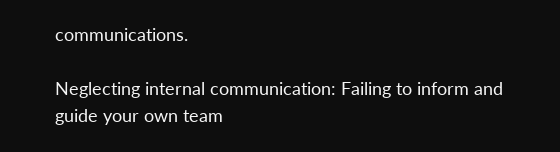communications.

Neglecting internal communication: Failing to inform and guide your own team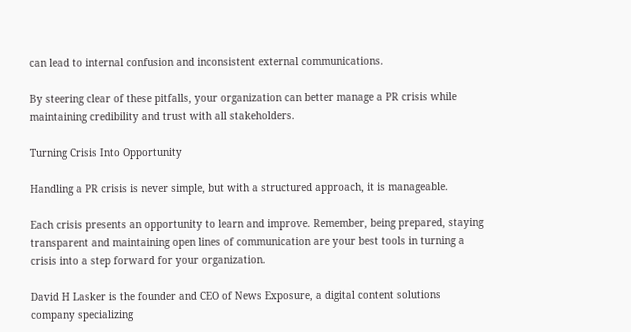can lead to internal confusion and inconsistent external communications.

By steering clear of these pitfalls, your organization can better manage a PR crisis while maintaining credibility and trust with all stakeholders.

Turning Crisis Into Opportunity

Handling a PR crisis is never simple, but with a structured approach, it is manageable.

Each crisis presents an opportunity to learn and improve. Remember, being prepared, staying transparent and maintaining open lines of communication are your best tools in turning a crisis into a step forward for your organization.

David H Lasker is the founder and CEO of News Exposure, a digital content solutions company specializing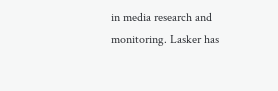in media research and monitoring. Lasker has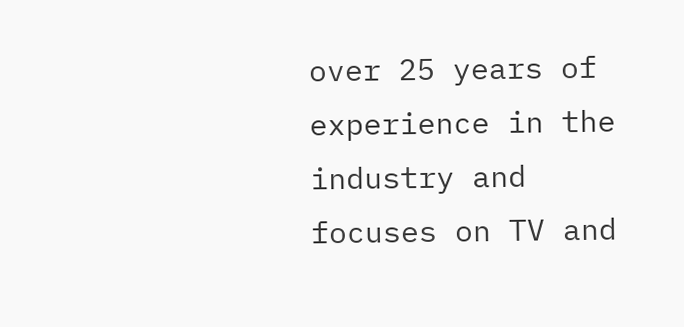over 25 years of experience in the industry and focuses on TV and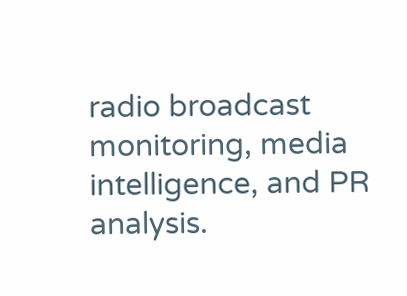radio broadcast monitoring, media intelligence, and PR analysis.